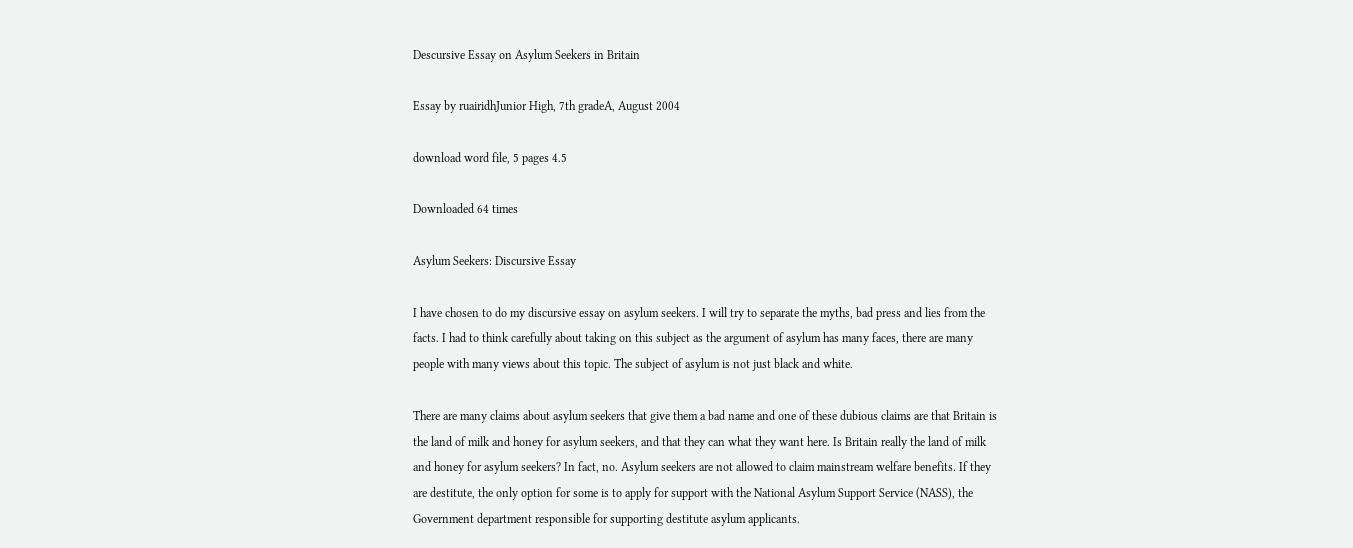Descursive Essay on Asylum Seekers in Britain

Essay by ruairidhJunior High, 7th gradeA, August 2004

download word file, 5 pages 4.5

Downloaded 64 times

Asylum Seekers: Discursive Essay

I have chosen to do my discursive essay on asylum seekers. I will try to separate the myths, bad press and lies from the facts. I had to think carefully about taking on this subject as the argument of asylum has many faces, there are many people with many views about this topic. The subject of asylum is not just black and white.

There are many claims about asylum seekers that give them a bad name and one of these dubious claims are that Britain is the land of milk and honey for asylum seekers, and that they can what they want here. Is Britain really the land of milk and honey for asylum seekers? In fact, no. Asylum seekers are not allowed to claim mainstream welfare benefits. If they are destitute, the only option for some is to apply for support with the National Asylum Support Service (NASS), the Government department responsible for supporting destitute asylum applicants.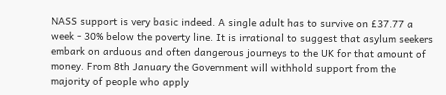NASS support is very basic indeed. A single adult has to survive on £37.77 a week - 30% below the poverty line. It is irrational to suggest that asylum seekers embark on arduous and often dangerous journeys to the UK for that amount of money. From 8th January the Government will withhold support from the majority of people who apply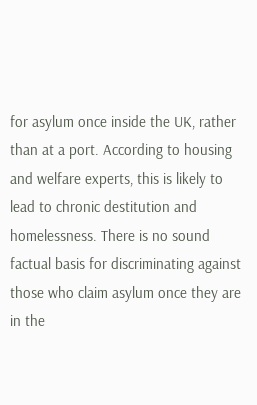for asylum once inside the UK, rather than at a port. According to housing and welfare experts, this is likely to lead to chronic destitution and homelessness. There is no sound factual basis for discriminating against those who claim asylum once they are in the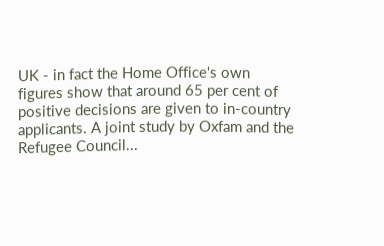UK - in fact the Home Office's own figures show that around 65 per cent of positive decisions are given to in-country applicants. A joint study by Oxfam and the Refugee Council...